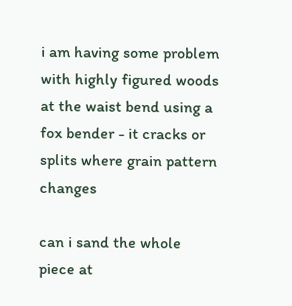i am having some problem with highly figured woods at the waist bend using a fox bender - it cracks or splits where grain pattern changes

can i sand the whole piece at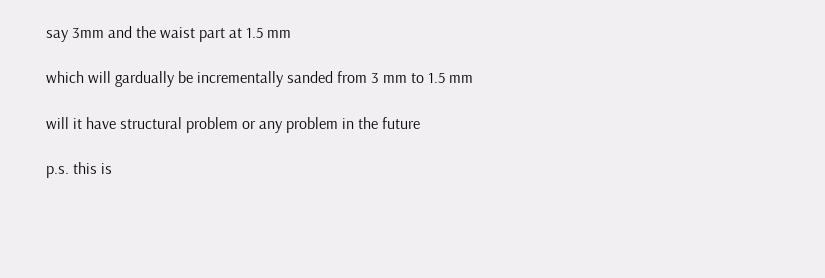say 3mm and the waist part at 1.5 mm

which will gardually be incrementally sanded from 3 mm to 1.5 mm

will it have structural problem or any problem in the future

p.s. this is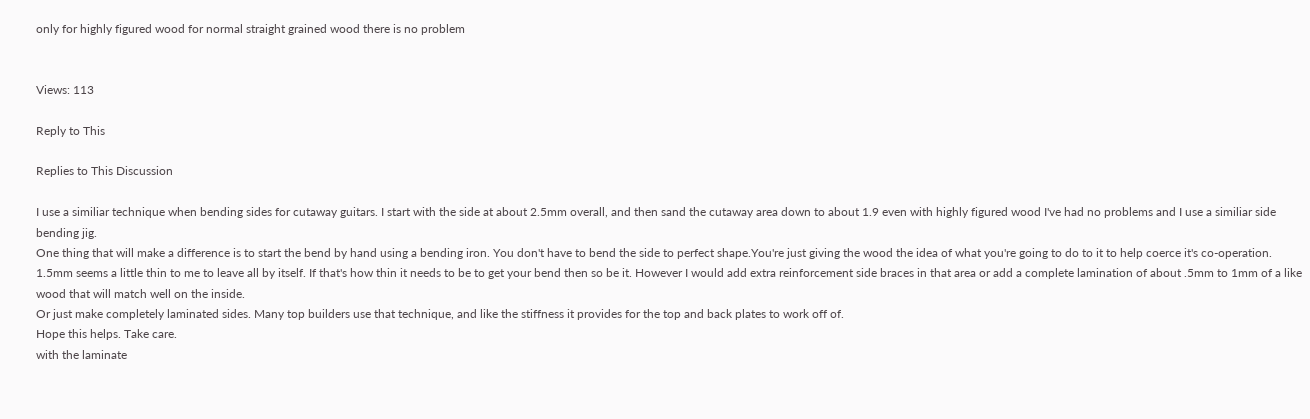only for highly figured wood for normal straight grained wood there is no problem


Views: 113

Reply to This

Replies to This Discussion

I use a similiar technique when bending sides for cutaway guitars. I start with the side at about 2.5mm overall, and then sand the cutaway area down to about 1.9 even with highly figured wood I've had no problems and I use a similiar side bending jig.
One thing that will make a difference is to start the bend by hand using a bending iron. You don't have to bend the side to perfect shape.You're just giving the wood the idea of what you're going to do to it to help coerce it's co-operation.
1.5mm seems a little thin to me to leave all by itself. If that's how thin it needs to be to get your bend then so be it. However I would add extra reinforcement side braces in that area or add a complete lamination of about .5mm to 1mm of a like wood that will match well on the inside.
Or just make completely laminated sides. Many top builders use that technique, and like the stiffness it provides for the top and back plates to work off of.
Hope this helps. Take care.
with the laminate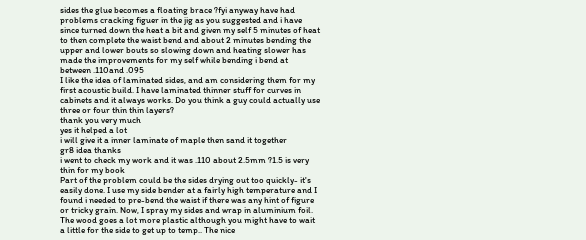sides the glue becomes a floating brace ?fyi anyway have had problems cracking figuer in the jig as you suggested and i have since turned down the heat a bit and given my self 5 minutes of heat to then complete the waist bend and about 2 minutes bending the upper and lower bouts so slowing down and heating slower has made the improvements for my self while bending i bend at between .110and .095
I like the idea of laminated sides, and am considering them for my first acoustic build. I have laminated thinner stuff for curves in cabinets and it always works. Do you think a guy could actually use three or four thin thin layers?
thank you very much
yes it helped a lot
i will give it a inner laminate of maple then sand it together
gr8 idea thanks
i went to check my work and it was .110 about 2.5mm ?1.5 is very thin for my book
Part of the problem could be the sides drying out too quickly- it's easily done. I use my side bender at a fairly high temperature and I found i needed to pre-bend the waist if there was any hint of figure or tricky grain. Now, I spray my sides and wrap in aluminium foil. The wood goes a lot more plastic although you might have to wait a little for the side to get up to temp.. The nice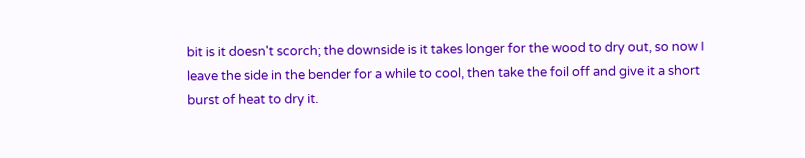bit is it doesn't scorch; the downside is it takes longer for the wood to dry out, so now I leave the side in the bender for a while to cool, then take the foil off and give it a short burst of heat to dry it.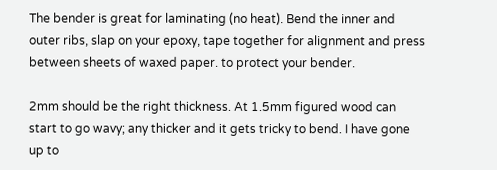The bender is great for laminating (no heat). Bend the inner and outer ribs, slap on your epoxy, tape together for alignment and press between sheets of waxed paper. to protect your bender.

2mm should be the right thickness. At 1.5mm figured wood can start to go wavy; any thicker and it gets tricky to bend. I have gone up to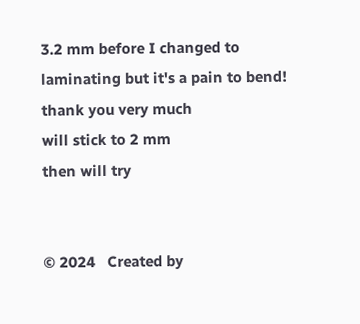3.2 mm before I changed to laminating but it's a pain to bend!
thank you very much
will stick to 2 mm
then will try


© 2024   Created by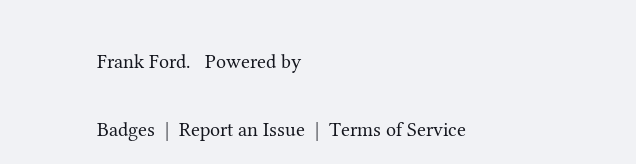Frank Ford.   Powered by

Badges  |  Report an Issue  |  Terms of Service